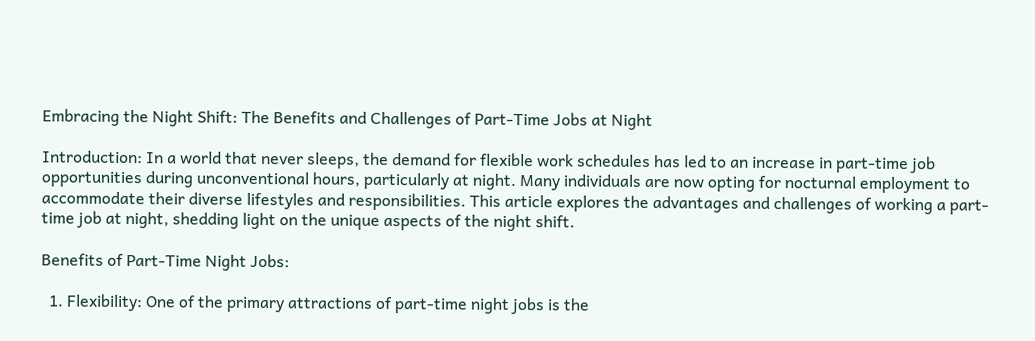Embracing the Night Shift: The Benefits and Challenges of Part-Time Jobs at Night

Introduction: In a world that never sleeps, the demand for flexible work schedules has led to an increase in part-time job opportunities during unconventional hours, particularly at night. Many individuals are now opting for nocturnal employment to accommodate their diverse lifestyles and responsibilities. This article explores the advantages and challenges of working a part-time job at night, shedding light on the unique aspects of the night shift.

Benefits of Part-Time Night Jobs:

  1. Flexibility: One of the primary attractions of part-time night jobs is the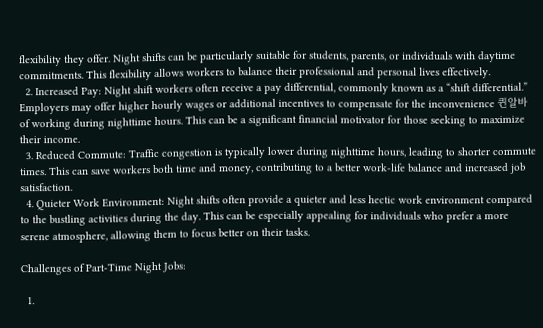flexibility they offer. Night shifts can be particularly suitable for students, parents, or individuals with daytime commitments. This flexibility allows workers to balance their professional and personal lives effectively.
  2. Increased Pay: Night shift workers often receive a pay differential, commonly known as a “shift differential.” Employers may offer higher hourly wages or additional incentives to compensate for the inconvenience 퀸알바 of working during nighttime hours. This can be a significant financial motivator for those seeking to maximize their income.
  3. Reduced Commute: Traffic congestion is typically lower during nighttime hours, leading to shorter commute times. This can save workers both time and money, contributing to a better work-life balance and increased job satisfaction.
  4. Quieter Work Environment: Night shifts often provide a quieter and less hectic work environment compared to the bustling activities during the day. This can be especially appealing for individuals who prefer a more serene atmosphere, allowing them to focus better on their tasks.

Challenges of Part-Time Night Jobs:

  1.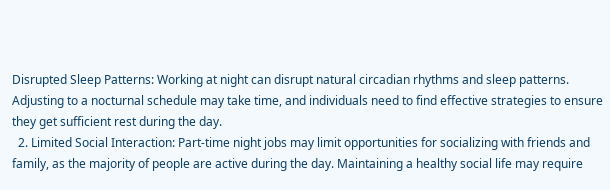Disrupted Sleep Patterns: Working at night can disrupt natural circadian rhythms and sleep patterns. Adjusting to a nocturnal schedule may take time, and individuals need to find effective strategies to ensure they get sufficient rest during the day.
  2. Limited Social Interaction: Part-time night jobs may limit opportunities for socializing with friends and family, as the majority of people are active during the day. Maintaining a healthy social life may require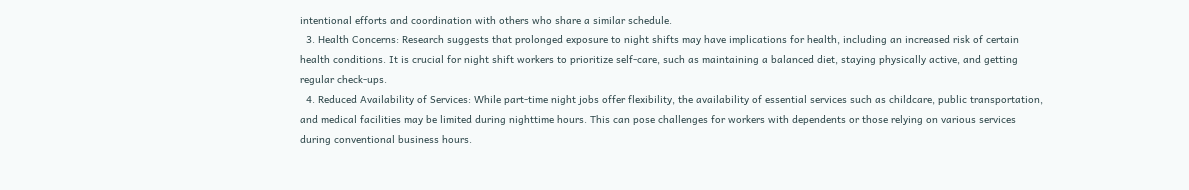intentional efforts and coordination with others who share a similar schedule.
  3. Health Concerns: Research suggests that prolonged exposure to night shifts may have implications for health, including an increased risk of certain health conditions. It is crucial for night shift workers to prioritize self-care, such as maintaining a balanced diet, staying physically active, and getting regular check-ups.
  4. Reduced Availability of Services: While part-time night jobs offer flexibility, the availability of essential services such as childcare, public transportation, and medical facilities may be limited during nighttime hours. This can pose challenges for workers with dependents or those relying on various services during conventional business hours.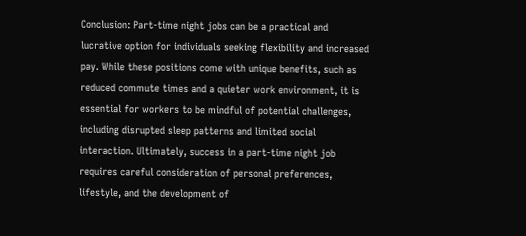Conclusion: Part-time night jobs can be a practical and lucrative option for individuals seeking flexibility and increased pay. While these positions come with unique benefits, such as reduced commute times and a quieter work environment, it is essential for workers to be mindful of potential challenges, including disrupted sleep patterns and limited social interaction. Ultimately, success in a part-time night job requires careful consideration of personal preferences, lifestyle, and the development of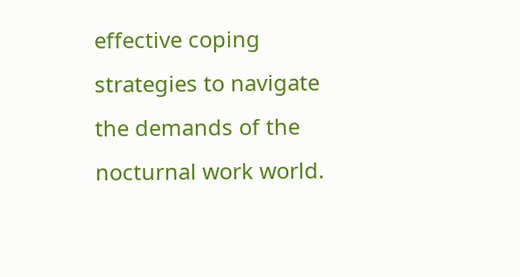effective coping strategies to navigate the demands of the nocturnal work world.